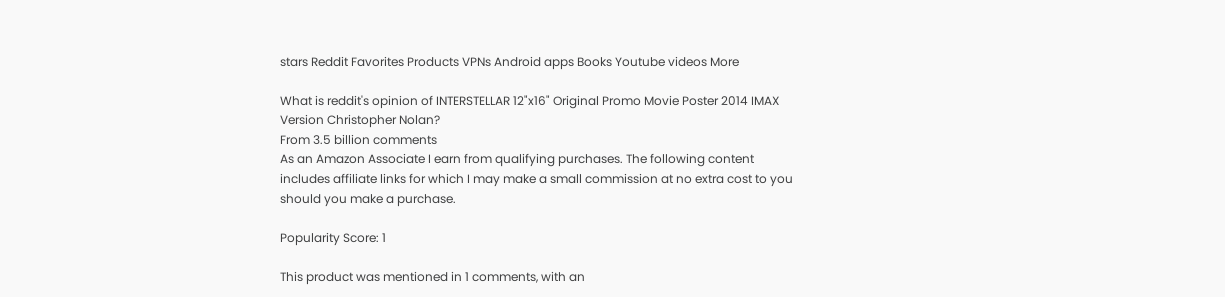stars Reddit Favorites Products VPNs Android apps Books Youtube videos More

What is reddit's opinion of INTERSTELLAR 12"x16" Original Promo Movie Poster 2014 IMAX Version Christopher Nolan?
From 3.5 billion comments
As an Amazon Associate I earn from qualifying purchases. The following content includes affiliate links for which I may make a small commission at no extra cost to you should you make a purchase.

Popularity Score: 1

This product was mentioned in 1 comments, with an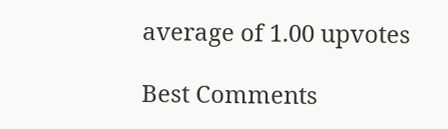average of 1.00 upvotes

Best Comments